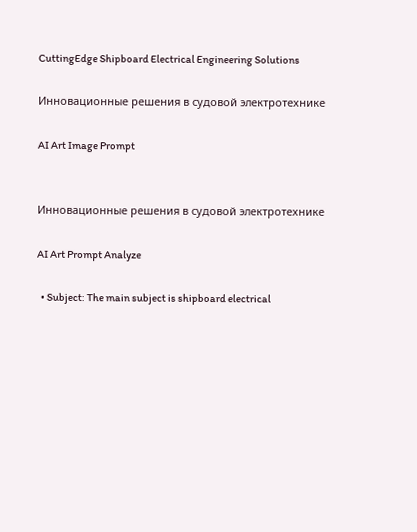CuttingEdge Shipboard Electrical Engineering Solutions

Инновационные решения в судовой электротехнике

AI Art Image Prompt


Инновационные решения в судовой электротехнике

AI Art Prompt Analyze

  • Subject: The main subject is shipboard electrical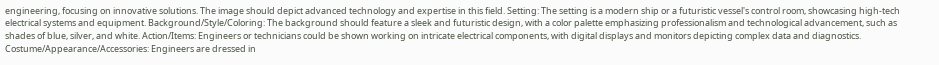engineering, focusing on innovative solutions. The image should depict advanced technology and expertise in this field. Setting: The setting is a modern ship or a futuristic vessel's control room, showcasing high-tech electrical systems and equipment. Background/Style/Coloring: The background should feature a sleek and futuristic design, with a color palette emphasizing professionalism and technological advancement, such as shades of blue, silver, and white. Action/Items: Engineers or technicians could be shown working on intricate electrical components, with digital displays and monitors depicting complex data and diagnostics. Costume/Appearance/Accessories: Engineers are dressed in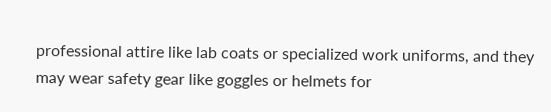professional attire like lab coats or specialized work uniforms, and they may wear safety gear like goggles or helmets for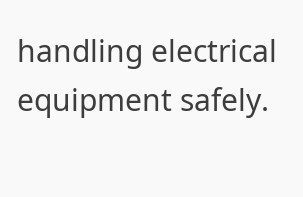handling electrical equipment safely.